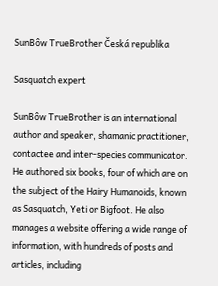SunBôw TrueBrother Česká republika

Sasquatch expert

SunBôw TrueBrother is an international author and speaker, shamanic practitioner, contactee and inter-species communicator. He authored six books, four of which are on the subject of the Hairy Humanoids, known as Sasquatch, Yeti or Bigfoot. He also manages a website offering a wide range of information, with hundreds of posts and articles, including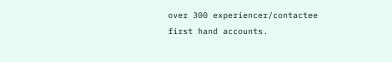over 300 experiencer/contactee first hand accounts.